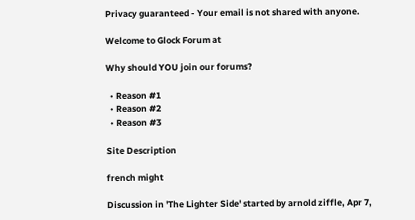Privacy guaranteed - Your email is not shared with anyone.

Welcome to Glock Forum at

Why should YOU join our forums?

  • Reason #1
  • Reason #2
  • Reason #3

Site Description

french might

Discussion in 'The Lighter Side' started by arnold ziffle, Apr 7,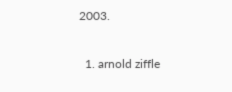2003.

  1. arnold ziffle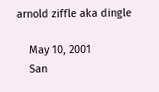arnold ziffle aka dingle

    May 10, 2001
    San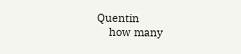Quentin
    how many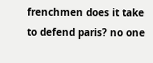frenchmen does it take to defend paris? no one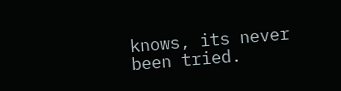knows, its never been tried.